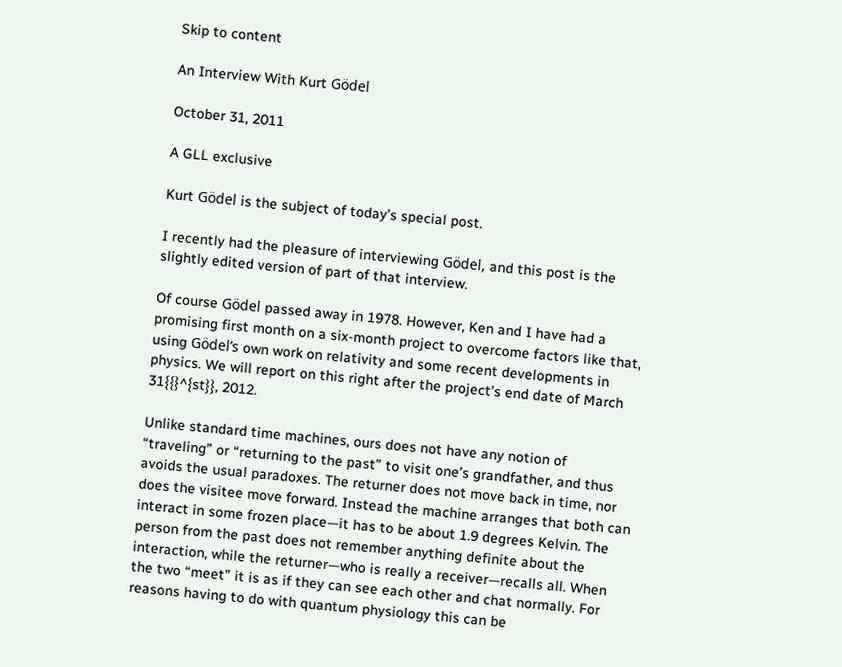Skip to content

An Interview With Kurt Gödel

October 31, 2011

A GLL exclusive

Kurt Gödel is the subject of today’s special post.

I recently had the pleasure of interviewing Gödel, and this post is the slightly edited version of part of that interview.

Of course Gödel passed away in 1978. However, Ken and I have had a promising first month on a six-month project to overcome factors like that, using Gödel’s own work on relativity and some recent developments in physics. We will report on this right after the project’s end date of March 31{{}^{st}}, 2012.

Unlike standard time machines, ours does not have any notion of “traveling” or “returning to the past” to visit one’s grandfather, and thus avoids the usual paradoxes. The returner does not move back in time, nor does the visitee move forward. Instead the machine arranges that both can interact in some frozen place—it has to be about 1.9 degrees Kelvin. The person from the past does not remember anything definite about the interaction, while the returner—who is really a receiver—recalls all. When the two “meet” it is as if they can see each other and chat normally. For reasons having to do with quantum physiology this can be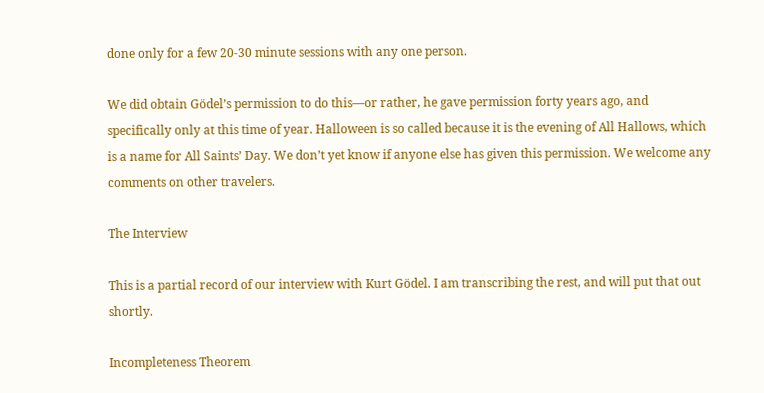done only for a few 20-30 minute sessions with any one person.

We did obtain Gödel’s permission to do this—or rather, he gave permission forty years ago, and specifically only at this time of year. Halloween is so called because it is the evening of All Hallows, which is a name for All Saints’ Day. We don’t yet know if anyone else has given this permission. We welcome any comments on other travelers.

The Interview

This is a partial record of our interview with Kurt Gödel. I am transcribing the rest, and will put that out shortly.

Incompleteness Theorem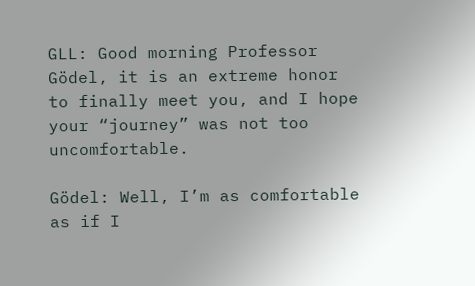GLL: Good morning Professor Gödel, it is an extreme honor to finally meet you, and I hope your “journey” was not too uncomfortable.

Gödel: Well, I’m as comfortable as if I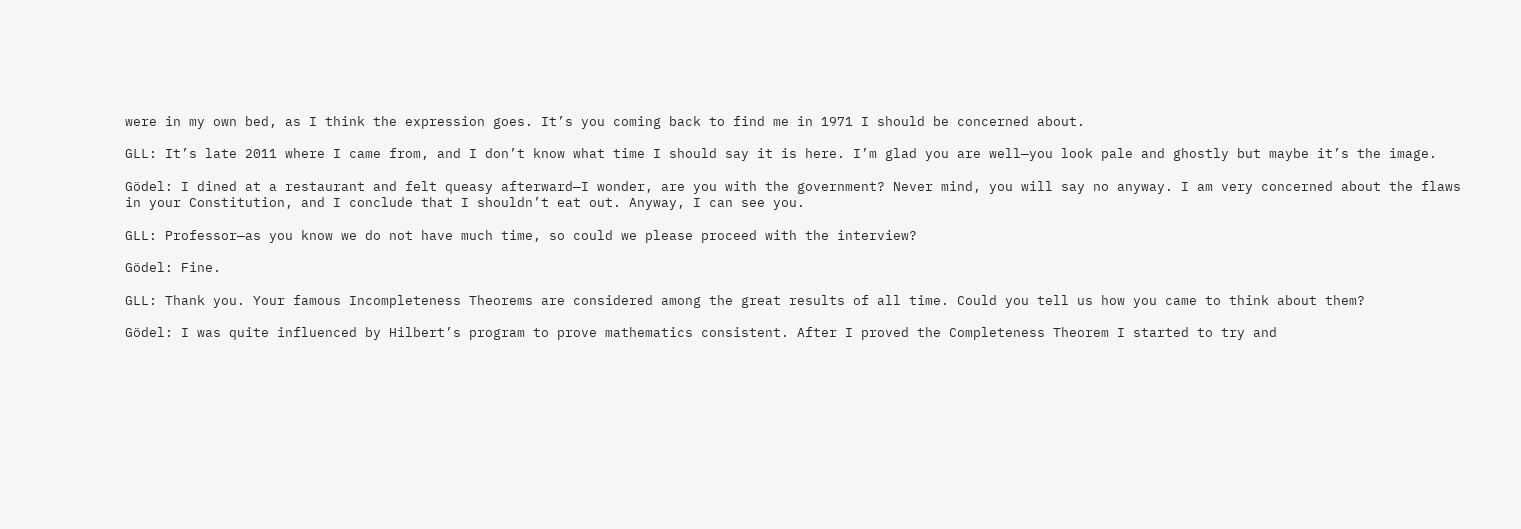were in my own bed, as I think the expression goes. It’s you coming back to find me in 1971 I should be concerned about.

GLL: It’s late 2011 where I came from, and I don’t know what time I should say it is here. I’m glad you are well—you look pale and ghostly but maybe it’s the image.

Gödel: I dined at a restaurant and felt queasy afterward—I wonder, are you with the government? Never mind, you will say no anyway. I am very concerned about the flaws in your Constitution, and I conclude that I shouldn’t eat out. Anyway, I can see you.

GLL: Professor—as you know we do not have much time, so could we please proceed with the interview?

Gödel: Fine.

GLL: Thank you. Your famous Incompleteness Theorems are considered among the great results of all time. Could you tell us how you came to think about them?

Gödel: I was quite influenced by Hilbert’s program to prove mathematics consistent. After I proved the Completeness Theorem I started to try and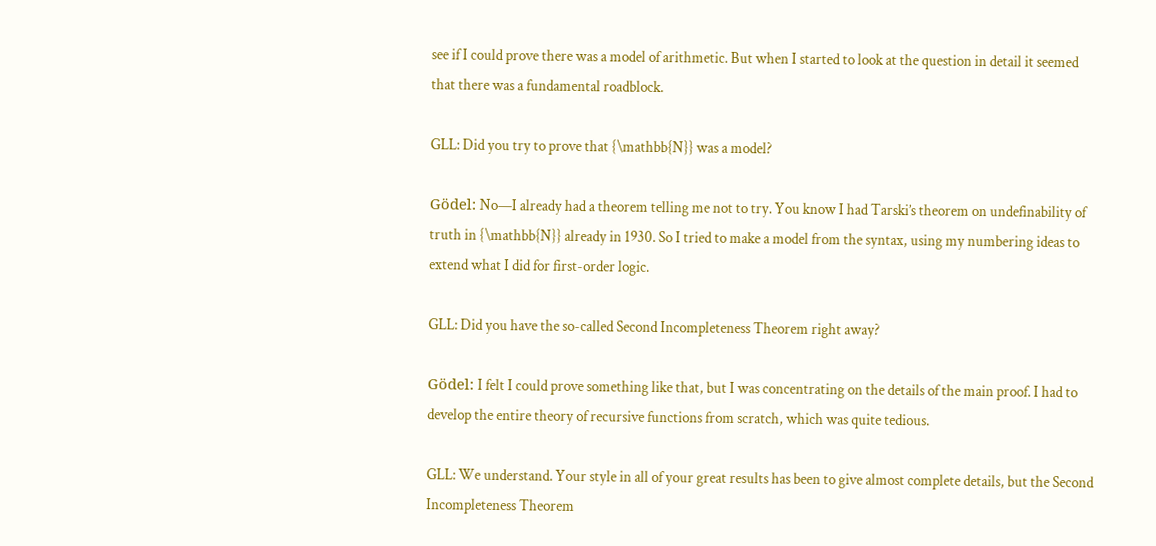see if I could prove there was a model of arithmetic. But when I started to look at the question in detail it seemed that there was a fundamental roadblock.

GLL: Did you try to prove that {\mathbb{N}} was a model?

Gödel: No—I already had a theorem telling me not to try. You know I had Tarski’s theorem on undefinability of truth in {\mathbb{N}} already in 1930. So I tried to make a model from the syntax, using my numbering ideas to extend what I did for first-order logic.

GLL: Did you have the so-called Second Incompleteness Theorem right away?

Gödel: I felt I could prove something like that, but I was concentrating on the details of the main proof. I had to develop the entire theory of recursive functions from scratch, which was quite tedious.

GLL: We understand. Your style in all of your great results has been to give almost complete details, but the Second Incompleteness Theorem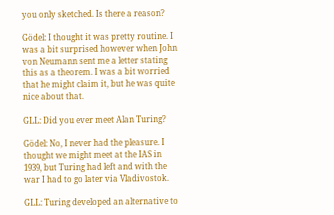you only sketched. Is there a reason?

Gödel: I thought it was pretty routine. I was a bit surprised however when John von Neumann sent me a letter stating this as a theorem. I was a bit worried that he might claim it, but he was quite nice about that.

GLL: Did you ever meet Alan Turing?

Gödel: No, I never had the pleasure. I thought we might meet at the IAS in 1939, but Turing had left and with the war I had to go later via Vladivostok.

GLL: Turing developed an alternative to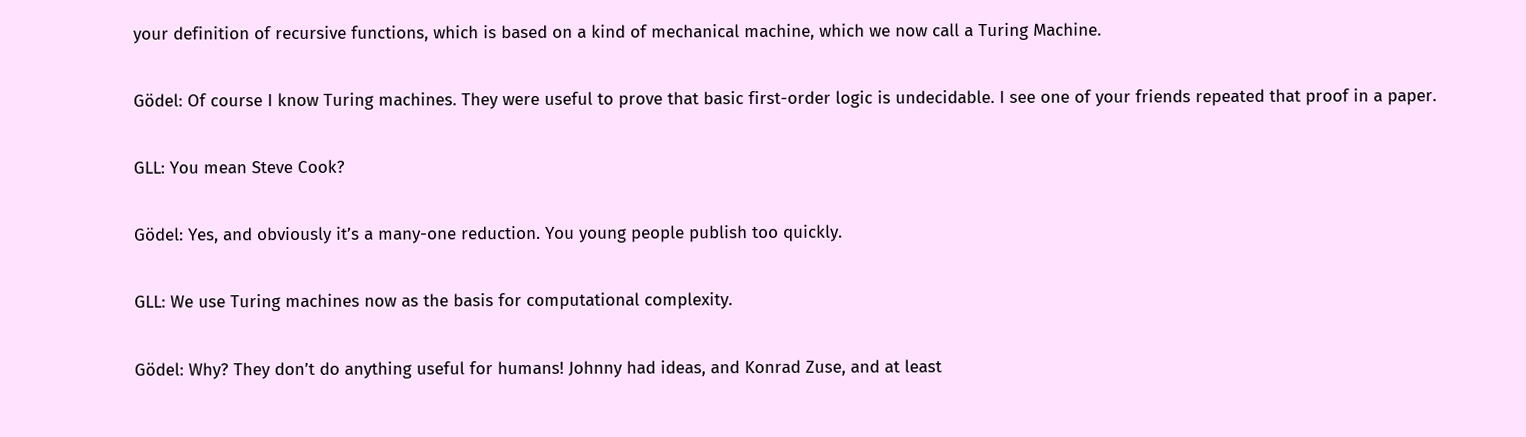your definition of recursive functions, which is based on a kind of mechanical machine, which we now call a Turing Machine.

Gödel: Of course I know Turing machines. They were useful to prove that basic first-order logic is undecidable. I see one of your friends repeated that proof in a paper.

GLL: You mean Steve Cook?

Gödel: Yes, and obviously it’s a many-one reduction. You young people publish too quickly.

GLL: We use Turing machines now as the basis for computational complexity.

Gödel: Why? They don’t do anything useful for humans! Johnny had ideas, and Konrad Zuse, and at least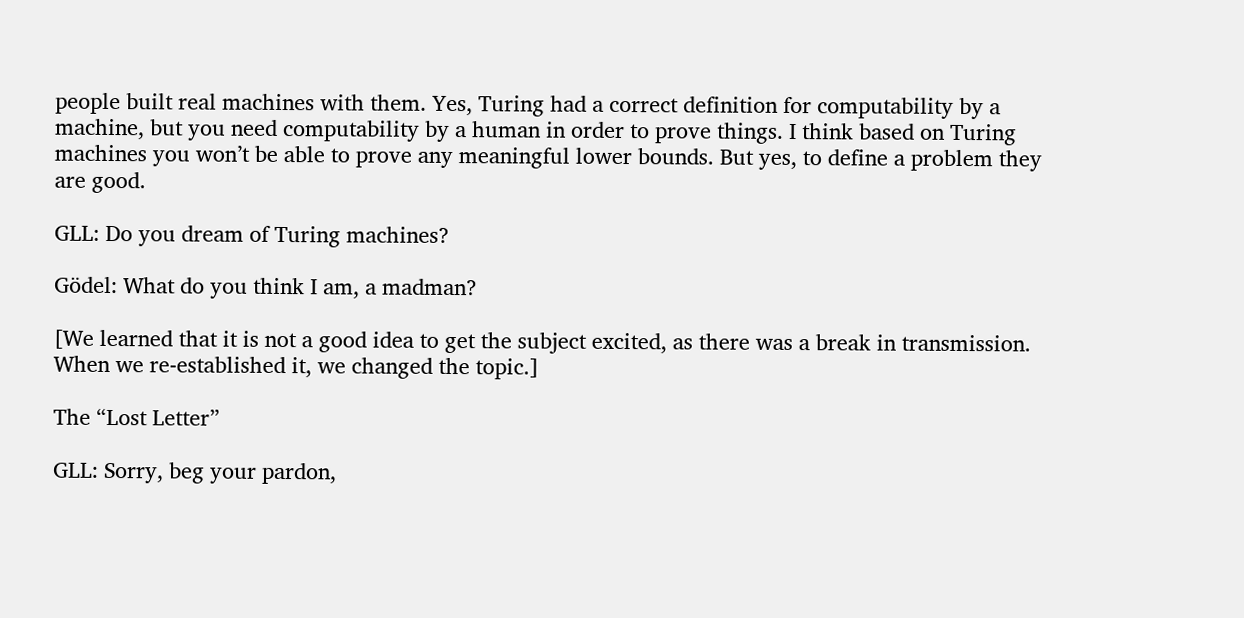people built real machines with them. Yes, Turing had a correct definition for computability by a machine, but you need computability by a human in order to prove things. I think based on Turing machines you won’t be able to prove any meaningful lower bounds. But yes, to define a problem they are good.

GLL: Do you dream of Turing machines?

Gödel: What do you think I am, a madman?

[We learned that it is not a good idea to get the subject excited, as there was a break in transmission. When we re-established it, we changed the topic.]

The “Lost Letter”

GLL: Sorry, beg your pardon,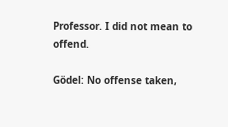Professor. I did not mean to offend.

Gödel: No offense taken,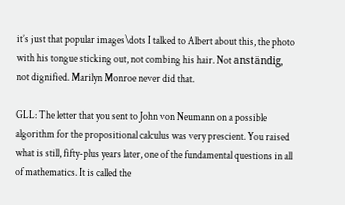it’s just that popular images\dots I talked to Albert about this, the photo with his tongue sticking out, not combing his hair. Not anständig, not dignified. Marilyn Monroe never did that.

GLL: The letter that you sent to John von Neumann on a possible algorithm for the propositional calculus was very prescient. You raised what is still, fifty-plus years later, one of the fundamental questions in all of mathematics. It is called the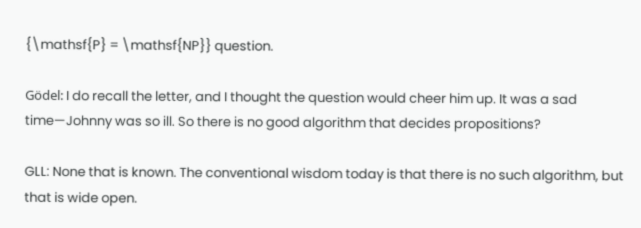{\mathsf{P} = \mathsf{NP}} question.

Gödel: I do recall the letter, and I thought the question would cheer him up. It was a sad time—Johnny was so ill. So there is no good algorithm that decides propositions?

GLL: None that is known. The conventional wisdom today is that there is no such algorithm, but that is wide open.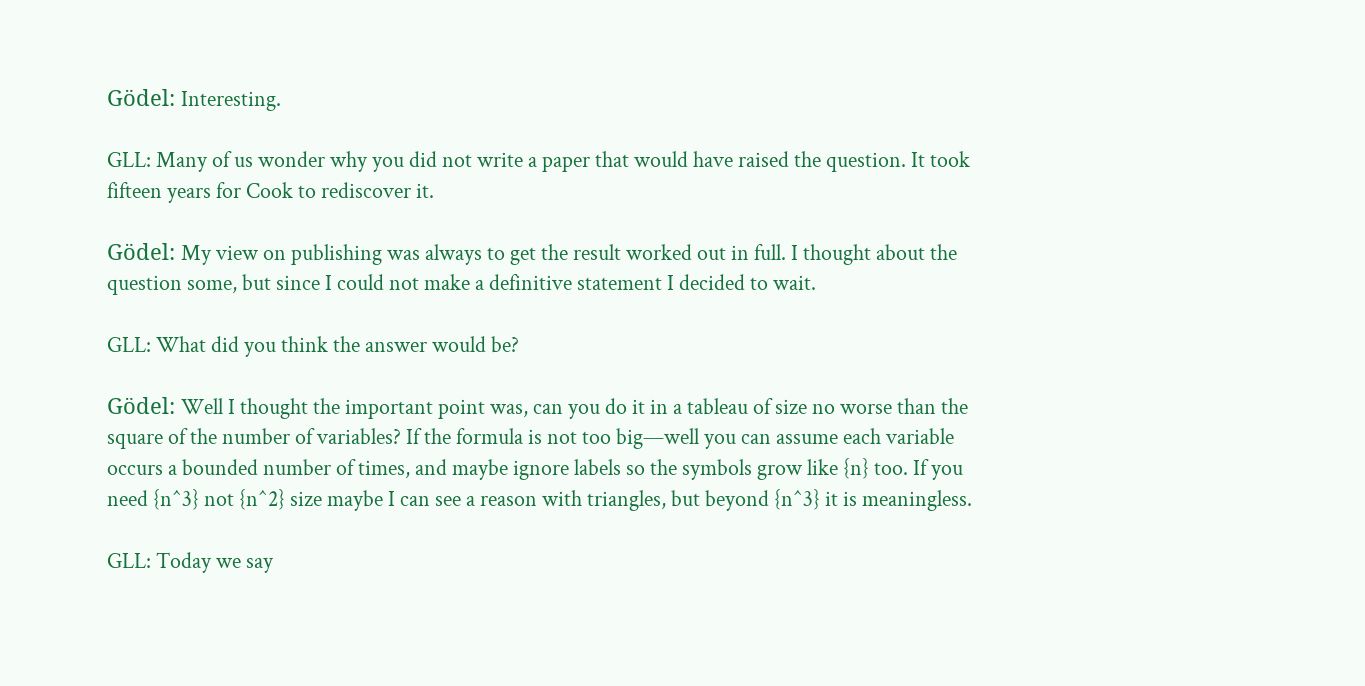Gödel: Interesting.

GLL: Many of us wonder why you did not write a paper that would have raised the question. It took fifteen years for Cook to rediscover it.

Gödel: My view on publishing was always to get the result worked out in full. I thought about the question some, but since I could not make a definitive statement I decided to wait.

GLL: What did you think the answer would be?

Gödel: Well I thought the important point was, can you do it in a tableau of size no worse than the square of the number of variables? If the formula is not too big—well you can assume each variable occurs a bounded number of times, and maybe ignore labels so the symbols grow like {n} too. If you need {n^3} not {n^2} size maybe I can see a reason with triangles, but beyond {n^3} it is meaningless.

GLL: Today we say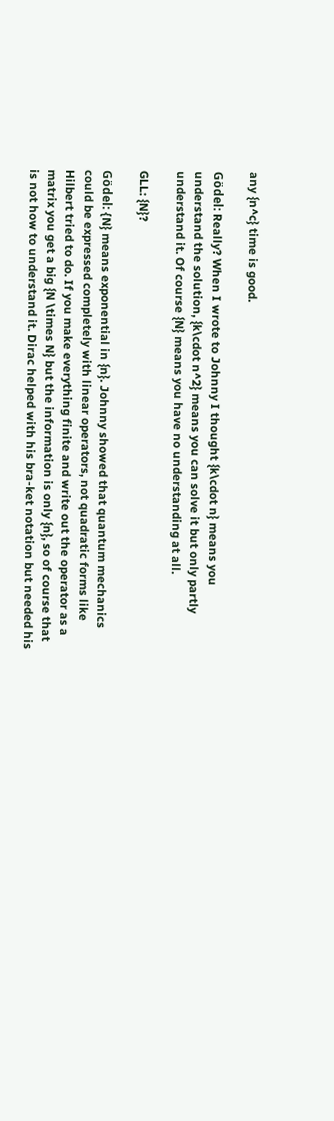any {n^c} time is good.

Gödel: Really? When I wrote to Johnny I thought {k\cdot n} means you understand the solution, {k\cdot n^2} means you can solve it but only partly understand it. Of course {N} means you have no understanding at all.

GLL: {N}?

Gödel: {N} means exponential in {n}. Johnny showed that quantum mechanics could be expressed completely with linear operators, not quadratic forms like Hilbert tried to do. If you make everything finite and write out the operator as a matrix you get a big {N \times N} but the information is only {n}, so of course that is not how to understand it. Dirac helped with his bra-ket notation but needed his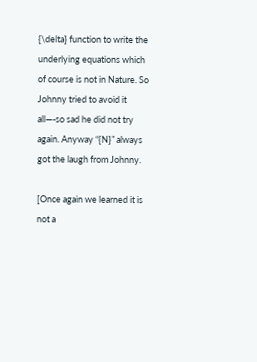{\delta} function to write the underlying equations which of course is not in Nature. So Johnny tried to avoid it all—-so sad he did not try again. Anyway “{N}” always got the laugh from Johnny.

[Once again we learned it is not a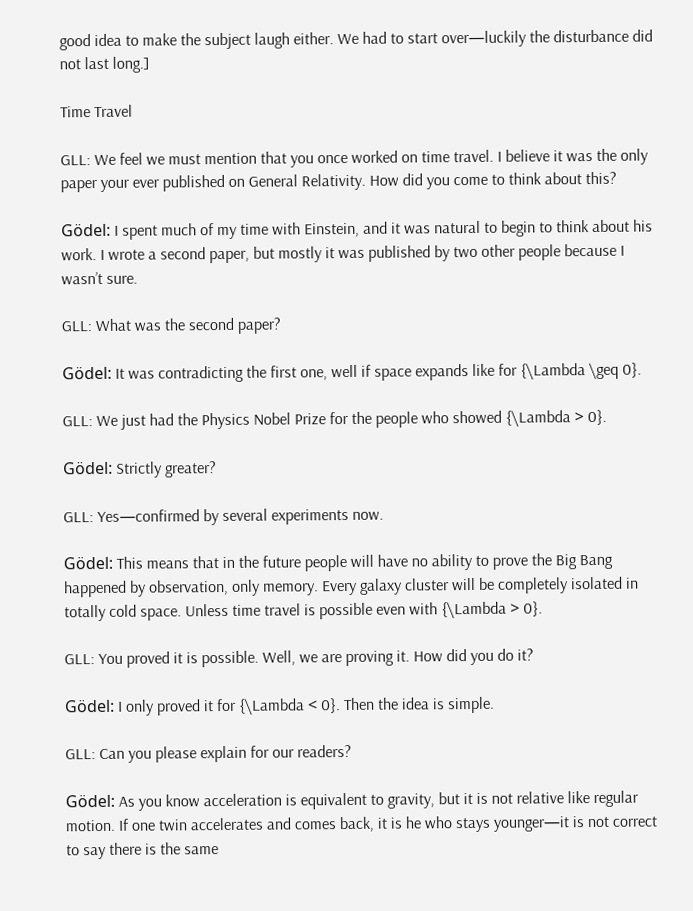good idea to make the subject laugh either. We had to start over—luckily the disturbance did not last long.]

Time Travel

GLL: We feel we must mention that you once worked on time travel. I believe it was the only paper your ever published on General Relativity. How did you come to think about this?

Gödel: I spent much of my time with Einstein, and it was natural to begin to think about his work. I wrote a second paper, but mostly it was published by two other people because I wasn’t sure.

GLL: What was the second paper?

Gödel: It was contradicting the first one, well if space expands like for {\Lambda \geq 0}.

GLL: We just had the Physics Nobel Prize for the people who showed {\Lambda > 0}.

Gödel: Strictly greater?

GLL: Yes—confirmed by several experiments now.

Gödel: This means that in the future people will have no ability to prove the Big Bang happened by observation, only memory. Every galaxy cluster will be completely isolated in totally cold space. Unless time travel is possible even with {\Lambda > 0}.

GLL: You proved it is possible. Well, we are proving it. How did you do it?

Gödel: I only proved it for {\Lambda < 0}. Then the idea is simple.

GLL: Can you please explain for our readers?

Gödel: As you know acceleration is equivalent to gravity, but it is not relative like regular motion. If one twin accelerates and comes back, it is he who stays younger—it is not correct to say there is the same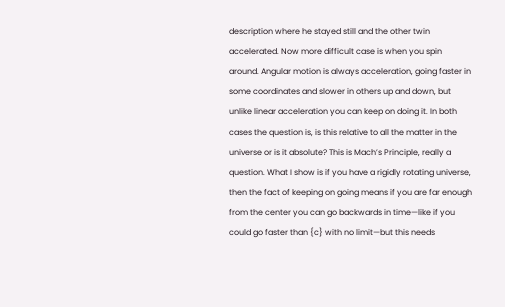description where he stayed still and the other twin accelerated. Now more difficult case is when you spin around. Angular motion is always acceleration, going faster in some coordinates and slower in others up and down, but unlike linear acceleration you can keep on doing it. In both cases the question is, is this relative to all the matter in the universe or is it absolute? This is Mach’s Principle, really a question. What I show is if you have a rigidly rotating universe, then the fact of keeping on going means if you are far enough from the center you can go backwards in time—like if you could go faster than {c} with no limit—but this needs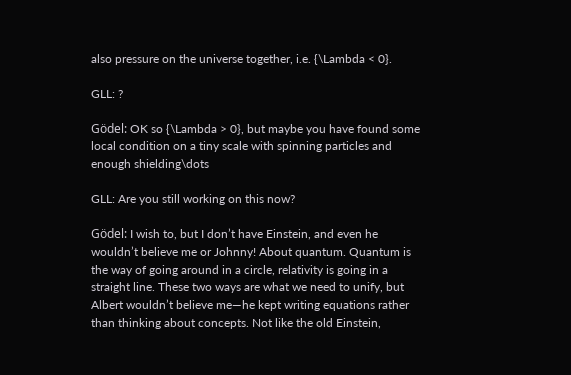also pressure on the universe together, i.e. {\Lambda < 0}.

GLL: ?

Gödel: OK so {\Lambda > 0}, but maybe you have found some local condition on a tiny scale with spinning particles and enough shielding\dots

GLL: Are you still working on this now?

Gödel: I wish to, but I don’t have Einstein, and even he wouldn’t believe me or Johnny! About quantum. Quantum is the way of going around in a circle, relativity is going in a straight line. These two ways are what we need to unify, but Albert wouldn’t believe me—he kept writing equations rather than thinking about concepts. Not like the old Einstein,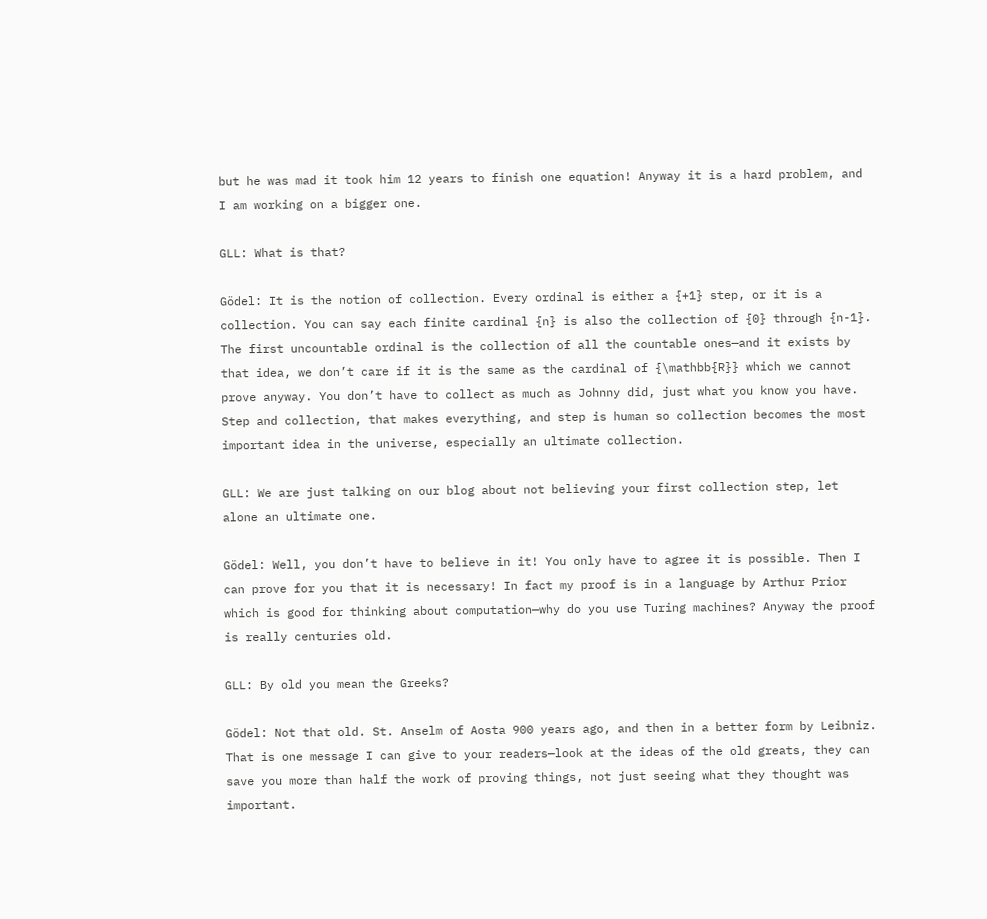but he was mad it took him 12 years to finish one equation! Anyway it is a hard problem, and I am working on a bigger one.

GLL: What is that?

Gödel: It is the notion of collection. Every ordinal is either a {+1} step, or it is a collection. You can say each finite cardinal {n} is also the collection of {0} through {n-1}. The first uncountable ordinal is the collection of all the countable ones—and it exists by that idea, we don’t care if it is the same as the cardinal of {\mathbb{R}} which we cannot prove anyway. You don’t have to collect as much as Johnny did, just what you know you have. Step and collection, that makes everything, and step is human so collection becomes the most important idea in the universe, especially an ultimate collection.

GLL: We are just talking on our blog about not believing your first collection step, let alone an ultimate one.

Gödel: Well, you don’t have to believe in it! You only have to agree it is possible. Then I can prove for you that it is necessary! In fact my proof is in a language by Arthur Prior which is good for thinking about computation—why do you use Turing machines? Anyway the proof is really centuries old.

GLL: By old you mean the Greeks?

Gödel: Not that old. St. Anselm of Aosta 900 years ago, and then in a better form by Leibniz. That is one message I can give to your readers—look at the ideas of the old greats, they can save you more than half the work of proving things, not just seeing what they thought was important.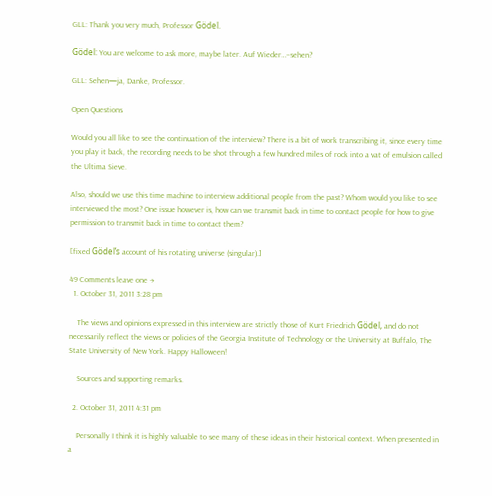GLL: Thank you very much, Professor Gödel.

Gödel: You are welcome to ask more, maybe later. Auf Wieder…–sehen?

GLL: Sehen—ja, Danke, Professor.

Open Questions

Would you all like to see the continuation of the interview? There is a bit of work transcribing it, since every time you play it back, the recording needs to be shot through a few hundred miles of rock into a vat of emulsion called the Ultima Sieve.

Also, should we use this time machine to interview additional people from the past? Whom would you like to see interviewed the most? One issue however is, how can we transmit back in time to contact people for how to give permission to transmit back in time to contact them?

[fixed Gödel’s account of his rotating universe (singular).]

49 Comments leave one →
  1. October 31, 2011 3:28 pm

    The views and opinions expressed in this interview are strictly those of Kurt Friedrich Gödel, and do not necessarily reflect the views or policies of the Georgia Institute of Technology or the University at Buffalo, The State University of New York. Happy Halloween!

    Sources and supporting remarks.

  2. October 31, 2011 4:31 pm

    Personally I think it is highly valuable to see many of these ideas in their historical context. When presented in a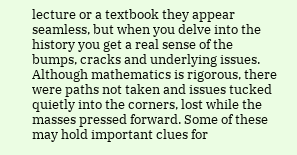lecture or a textbook they appear seamless, but when you delve into the history you get a real sense of the bumps, cracks and underlying issues. Although mathematics is rigorous, there were paths not taken and issues tucked quietly into the corners, lost while the masses pressed forward. Some of these may hold important clues for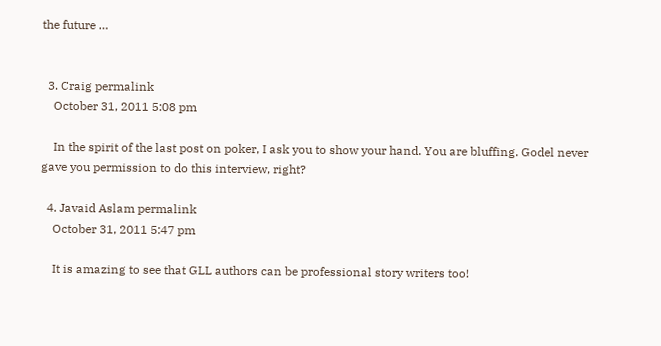the future …


  3. Craig permalink
    October 31, 2011 5:08 pm

    In the spirit of the last post on poker, I ask you to show your hand. You are bluffing. Godel never gave you permission to do this interview, right?

  4. Javaid Aslam permalink
    October 31, 2011 5:47 pm

    It is amazing to see that GLL authors can be professional story writers too!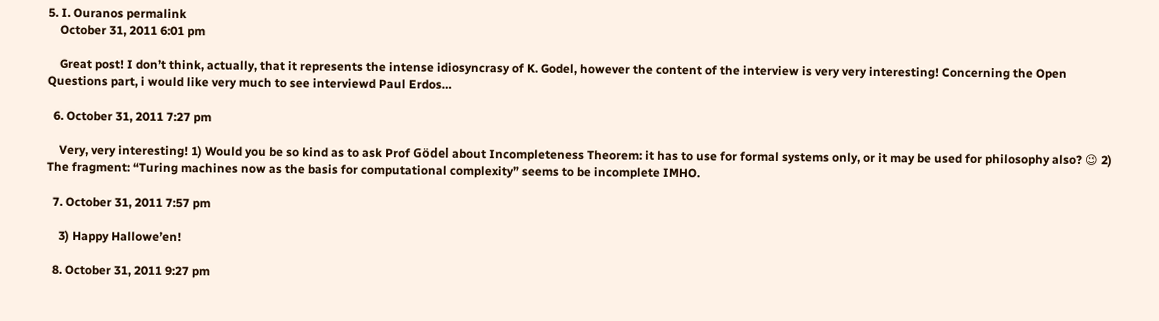5. I. Ouranos permalink
    October 31, 2011 6:01 pm

    Great post! I don’t think, actually, that it represents the intense idiosyncrasy of K. Godel, however the content of the interview is very very interesting! Concerning the Open Questions part, i would like very much to see interviewd Paul Erdos…

  6. October 31, 2011 7:27 pm

    Very, very interesting! 1) Would you be so kind as to ask Prof Gödel about Incompleteness Theorem: it has to use for formal systems only, or it may be used for philosophy also? 😉 2) The fragment: “Turing machines now as the basis for computational complexity” seems to be incomplete IMHO.

  7. October 31, 2011 7:57 pm

    3) Happy Hallowe’en!

  8. October 31, 2011 9:27 pm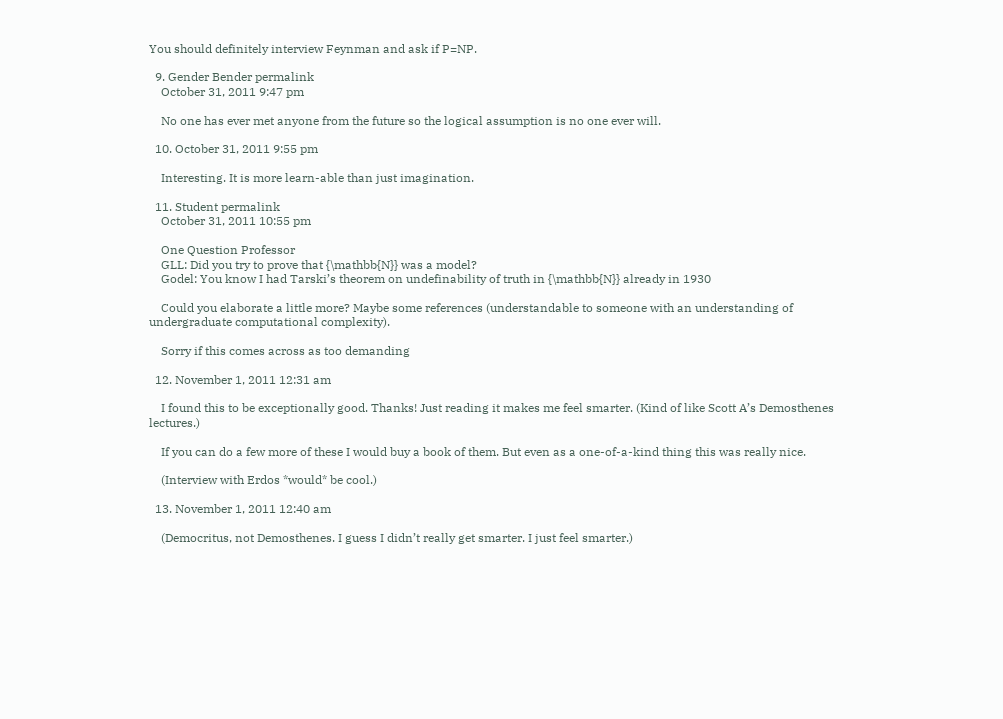You should definitely interview Feynman and ask if P=NP.

  9. Gender Bender permalink
    October 31, 2011 9:47 pm

    No one has ever met anyone from the future so the logical assumption is no one ever will.

  10. October 31, 2011 9:55 pm

    Interesting. It is more learn-able than just imagination.

  11. Student permalink
    October 31, 2011 10:55 pm

    One Question Professor
    GLL: Did you try to prove that {\mathbb{N}} was a model?
    Godel: You know I had Tarski’s theorem on undefinability of truth in {\mathbb{N}} already in 1930

    Could you elaborate a little more? Maybe some references (understandable to someone with an understanding of undergraduate computational complexity).

    Sorry if this comes across as too demanding

  12. November 1, 2011 12:31 am

    I found this to be exceptionally good. Thanks! Just reading it makes me feel smarter. (Kind of like Scott A’s Demosthenes lectures.)

    If you can do a few more of these I would buy a book of them. But even as a one-of-a-kind thing this was really nice.

    (Interview with Erdos *would* be cool.)

  13. November 1, 2011 12:40 am

    (Democritus, not Demosthenes. I guess I didn’t really get smarter. I just feel smarter.)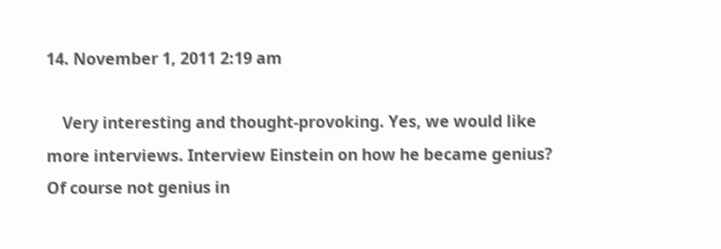14. November 1, 2011 2:19 am

    Very interesting and thought-provoking. Yes, we would like more interviews. Interview Einstein on how he became genius? Of course not genius in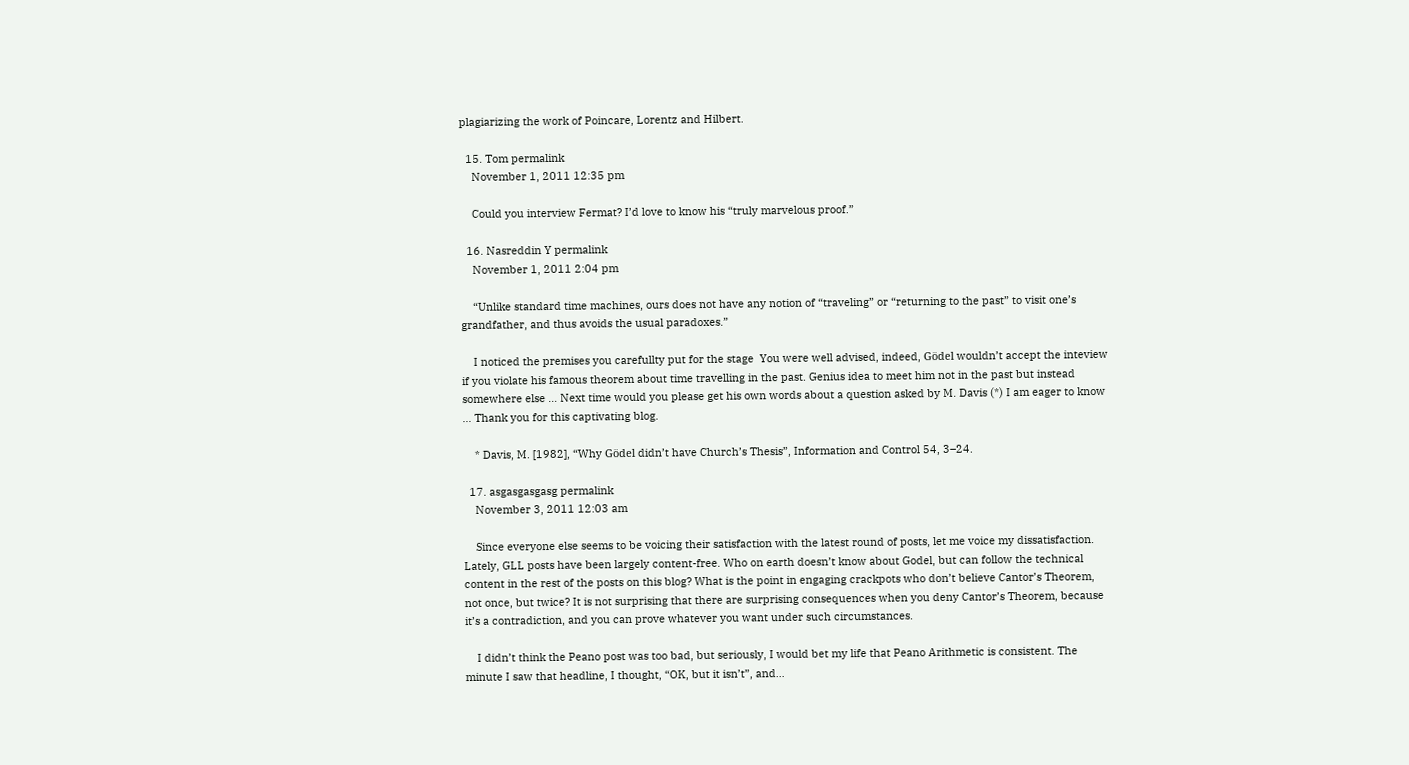plagiarizing the work of Poincare, Lorentz and Hilbert.

  15. Tom permalink
    November 1, 2011 12:35 pm

    Could you interview Fermat? I’d love to know his “truly marvelous proof.”

  16. Nasreddin Y permalink
    November 1, 2011 2:04 pm

    “Unlike standard time machines, ours does not have any notion of “traveling” or “returning to the past” to visit one’s grandfather, and thus avoids the usual paradoxes.”

    I noticed the premises you carefullty put for the stage  You were well advised, indeed, Gödel wouldn’t accept the inteview if you violate his famous theorem about time travelling in the past. Genius idea to meet him not in the past but instead somewhere else … Next time would you please get his own words about a question asked by M. Davis (*) I am eager to know … Thank you for this captivating blog.

    * Davis, M. [1982], “Why Gödel didn’t have Church’s Thesis”, Information and Control 54, 3–24.

  17. asgasgasgasg permalink
    November 3, 2011 12:03 am

    Since everyone else seems to be voicing their satisfaction with the latest round of posts, let me voice my dissatisfaction. Lately, GLL posts have been largely content-free. Who on earth doesn’t know about Godel, but can follow the technical content in the rest of the posts on this blog? What is the point in engaging crackpots who don’t believe Cantor’s Theorem, not once, but twice? It is not surprising that there are surprising consequences when you deny Cantor’s Theorem, because it’s a contradiction, and you can prove whatever you want under such circumstances.

    I didn’t think the Peano post was too bad, but seriously, I would bet my life that Peano Arithmetic is consistent. The minute I saw that headline, I thought, “OK, but it isn’t”, and…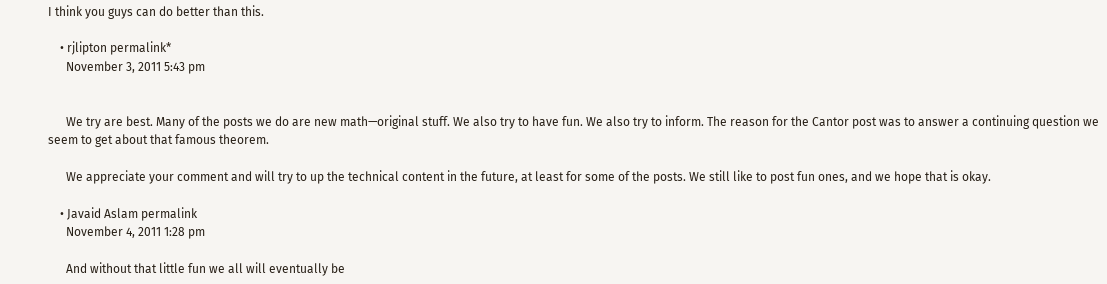I think you guys can do better than this.

    • rjlipton permalink*
      November 3, 2011 5:43 pm


      We try are best. Many of the posts we do are new math—original stuff. We also try to have fun. We also try to inform. The reason for the Cantor post was to answer a continuing question we seem to get about that famous theorem.

      We appreciate your comment and will try to up the technical content in the future, at least for some of the posts. We still like to post fun ones, and we hope that is okay.

    • Javaid Aslam permalink
      November 4, 2011 1:28 pm

      And without that little fun we all will eventually be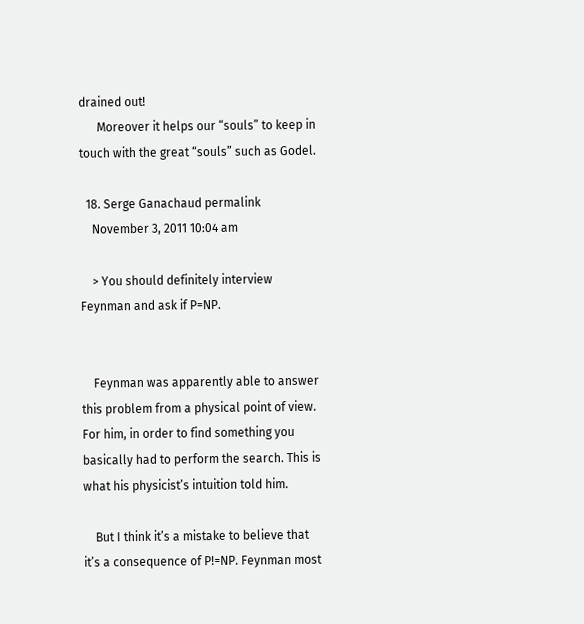drained out!
      Moreover it helps our “souls” to keep in touch with the great “souls” such as Godel.

  18. Serge Ganachaud permalink
    November 3, 2011 10:04 am

    > You should definitely interview Feynman and ask if P=NP.


    Feynman was apparently able to answer this problem from a physical point of view. For him, in order to find something you basically had to perform the search. This is what his physicist’s intuition told him.

    But I think it’s a mistake to believe that it’s a consequence of P!=NP. Feynman most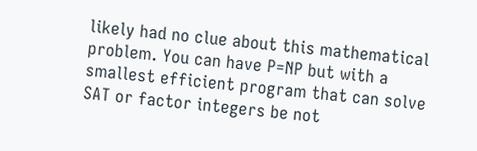likely had no clue about this mathematical problem. You can have P=NP but with a smallest efficient program that can solve SAT or factor integers be not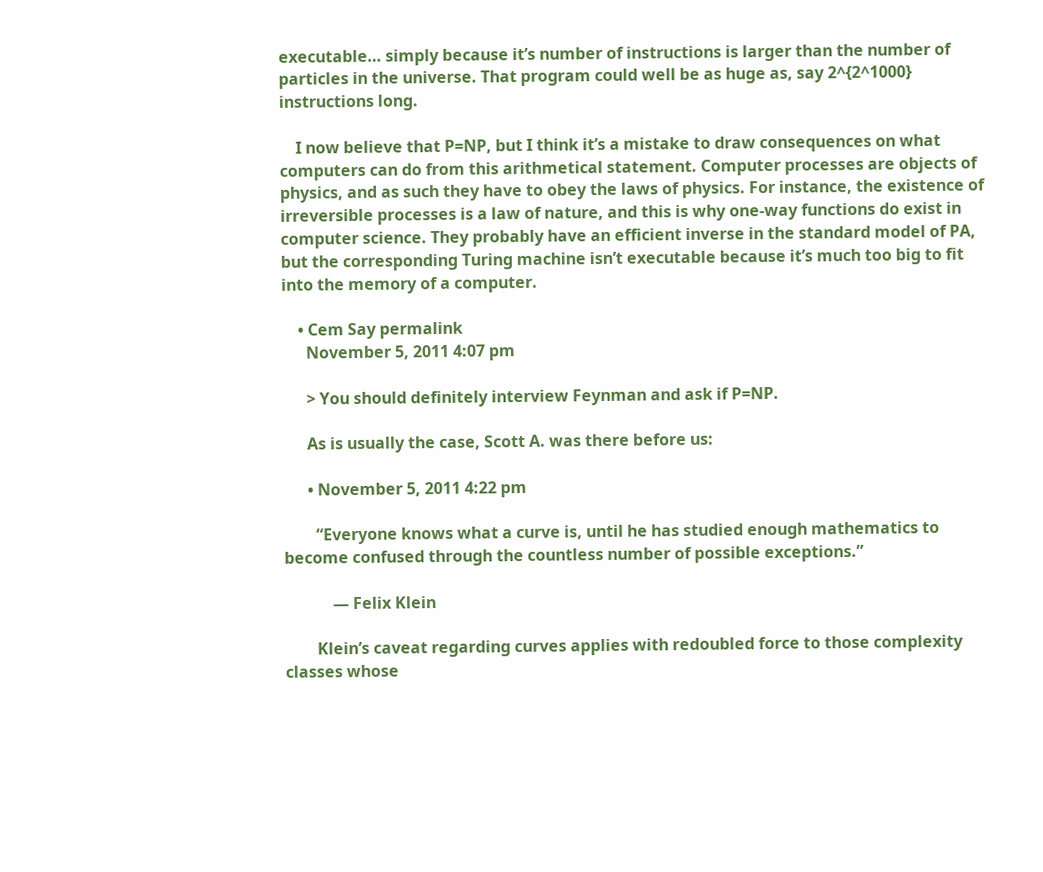executable… simply because it’s number of instructions is larger than the number of particles in the universe. That program could well be as huge as, say 2^{2^1000} instructions long.

    I now believe that P=NP, but I think it’s a mistake to draw consequences on what computers can do from this arithmetical statement. Computer processes are objects of physics, and as such they have to obey the laws of physics. For instance, the existence of irreversible processes is a law of nature, and this is why one-way functions do exist in computer science. They probably have an efficient inverse in the standard model of PA, but the corresponding Turing machine isn’t executable because it’s much too big to fit into the memory of a computer.

    • Cem Say permalink
      November 5, 2011 4:07 pm

      > You should definitely interview Feynman and ask if P=NP.

      As is usually the case, Scott A. was there before us:

      • November 5, 2011 4:22 pm

        “Everyone knows what a curve is, until he has studied enough mathematics to become confused through the countless number of possible exceptions.”

            — Felix Klein

        Klein’s caveat regarding curves applies with redoubled force to those complexity classes whose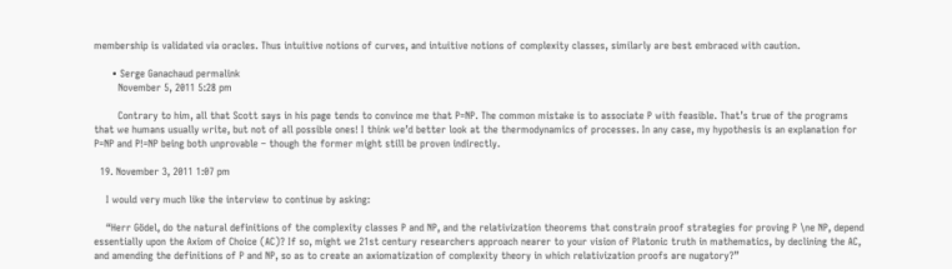membership is validated via oracles. Thus intuitive notions of curves, and intuitive notions of complexity classes, similarly are best embraced with caution.

      • Serge Ganachaud permalink
        November 5, 2011 5:28 pm

        Contrary to him, all that Scott says in his page tends to convince me that P=NP. The common mistake is to associate P with feasible. That’s true of the programs that we humans usually write, but not of all possible ones! I think we’d better look at the thermodynamics of processes. In any case, my hypothesis is an explanation for P=NP and P!=NP being both unprovable – though the former might still be proven indirectly.

  19. November 3, 2011 1:07 pm

    I would very much like the interview to continue by asking:

    “Herr Gödel, do the natural definitions of the complexity classes P and NP, and the relativization theorems that constrain proof strategies for proving P \ne NP, depend essentially upon the Axiom of Choice (AC)? If so, might we 21st century researchers approach nearer to your vision of Platonic truth in mathematics, by declining the AC, and amending the definitions of P and NP, so as to create an axiomatization of complexity theory in which relativization proofs are nugatory?”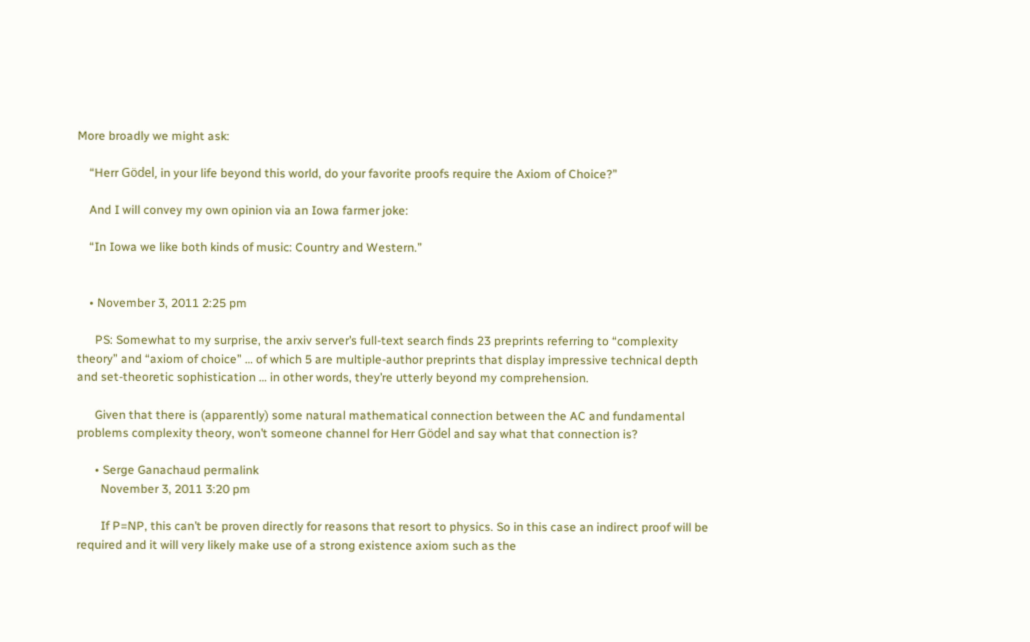More broadly we might ask:

    “Herr Gödel, in your life beyond this world, do your favorite proofs require the Axiom of Choice?”

    And I will convey my own opinion via an Iowa farmer joke:

    “In Iowa we like both kinds of music: Country and Western.”


    • November 3, 2011 2:25 pm

      PS: Somewhat to my surprise, the arxiv server’s full-text search finds 23 preprints referring to “complexity theory” and “axiom of choice” … of which 5 are multiple-author preprints that display impressive technical depth and set-theoretic sophistication … in other words, they’re utterly beyond my comprehension.

      Given that there is (apparently) some natural mathematical connection between the AC and fundamental problems complexity theory, won’t someone channel for Herr Gödel and say what that connection is?

      • Serge Ganachaud permalink
        November 3, 2011 3:20 pm

        If P=NP, this can’t be proven directly for reasons that resort to physics. So in this case an indirect proof will be required and it will very likely make use of a strong existence axiom such as the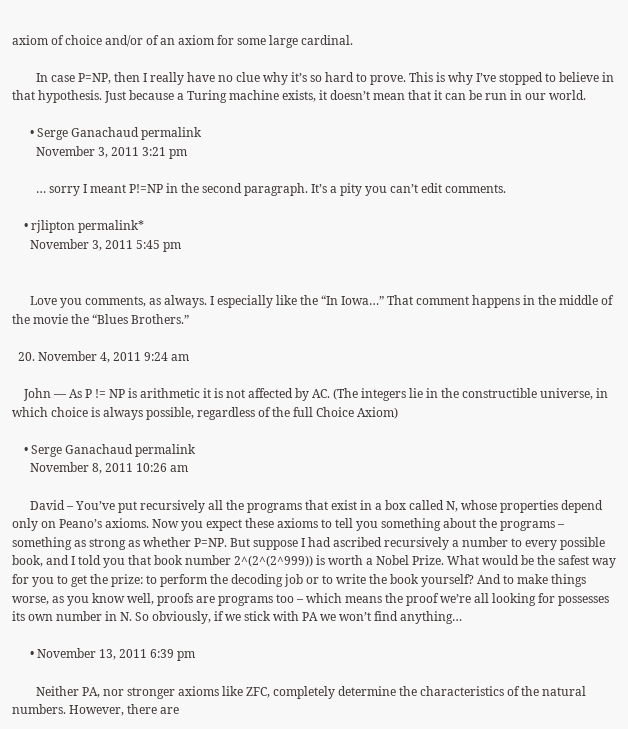axiom of choice and/or of an axiom for some large cardinal.

        In case P=NP, then I really have no clue why it’s so hard to prove. This is why I’ve stopped to believe in that hypothesis. Just because a Turing machine exists, it doesn’t mean that it can be run in our world.

      • Serge Ganachaud permalink
        November 3, 2011 3:21 pm

        … sorry I meant P!=NP in the second paragraph. It’s a pity you can’t edit comments.

    • rjlipton permalink*
      November 3, 2011 5:45 pm


      Love you comments, as always. I especially like the “In Iowa…” That comment happens in the middle of the movie the “Blues Brothers.”

  20. November 4, 2011 9:24 am

    John — As P != NP is arithmetic it is not affected by AC. (The integers lie in the constructible universe, in which choice is always possible, regardless of the full Choice Axiom)

    • Serge Ganachaud permalink
      November 8, 2011 10:26 am

      David – You’ve put recursively all the programs that exist in a box called N, whose properties depend only on Peano’s axioms. Now you expect these axioms to tell you something about the programs – something as strong as whether P=NP. But suppose I had ascribed recursively a number to every possible book, and I told you that book number 2^(2^(2^999)) is worth a Nobel Prize. What would be the safest way for you to get the prize: to perform the decoding job or to write the book yourself? And to make things worse, as you know well, proofs are programs too – which means the proof we’re all looking for possesses its own number in N. So obviously, if we stick with PA we won’t find anything…

      • November 13, 2011 6:39 pm

        Neither PA, nor stronger axioms like ZFC, completely determine the characteristics of the natural numbers. However, there are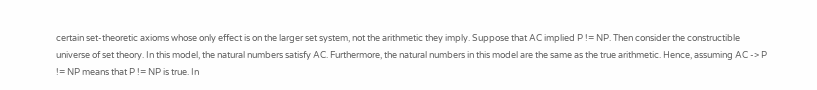certain set-theoretic axioms whose only effect is on the larger set system, not the arithmetic they imply. Suppose that AC implied P != NP. Then consider the constructible universe of set theory. In this model, the natural numbers satisfy AC. Furthermore, the natural numbers in this model are the same as the true arithmetic. Hence, assuming AC -> P != NP means that P != NP is true. In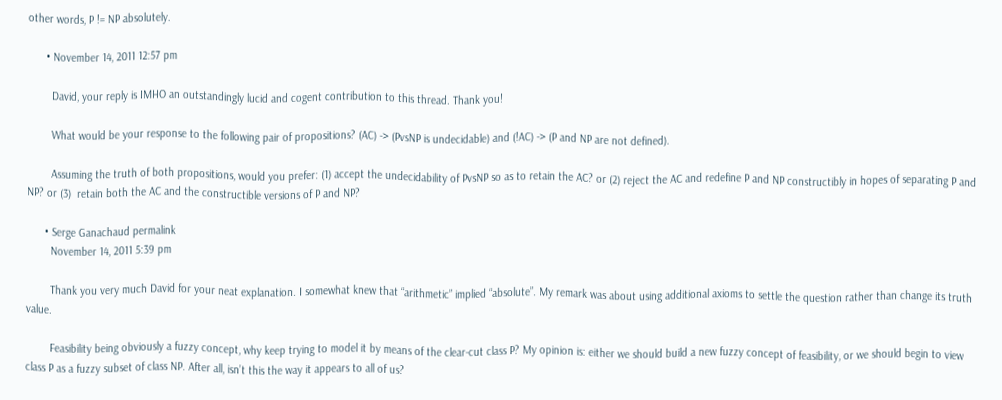other words, P != NP absolutely.

      • November 14, 2011 12:57 pm

        David, your reply is IMHO an outstandingly lucid and cogent contribution to this thread. Thank you!

        What would be your response to the following pair of propositions? (AC) -> (PvsNP is undecidable) and (!AC) -> (P and NP are not defined).

        Assuming the truth of both propositions, would you prefer: (1) accept the undecidability of PvsNP so as to retain the AC? or (2) reject the AC and redefine P and NP constructibly in hopes of separating P and NP? or (3)  retain both the AC and the constructible versions of P and NP?

      • Serge Ganachaud permalink
        November 14, 2011 5:39 pm

        Thank you very much David for your neat explanation. I somewhat knew that “arithmetic” implied “absolute”. My remark was about using additional axioms to settle the question rather than change its truth value.

        Feasibility being obviously a fuzzy concept, why keep trying to model it by means of the clear-cut class P? My opinion is: either we should build a new fuzzy concept of feasibility, or we should begin to view class P as a fuzzy subset of class NP. After all, isn’t this the way it appears to all of us?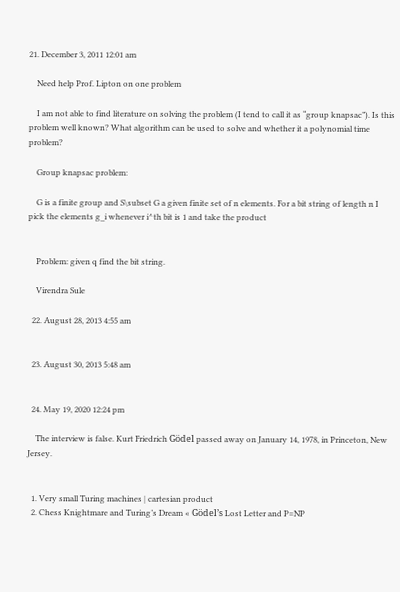21. December 3, 2011 12:01 am

    Need help Prof. Lipton on one problem

    I am not able to find literature on solving the problem (I tend to call it as “group knapsac”). Is this problem well known? What algorithm can be used to solve and whether it a polynomial time problem?

    Group knapsac problem:

    G is a finite group and S\subset G a given finite set of n elements. For a bit string of length n I pick the elements g_i whenever i^th bit is 1 and take the product


    Problem: given q find the bit string.

    Virendra Sule

  22. August 28, 2013 4:55 am


  23. August 30, 2013 5:48 am


  24. May 19, 2020 12:24 pm

    The interview is false. Kurt Friedrich Gödel passed away on January 14, 1978, in Princeton, New Jersey.


  1. Very small Turing machines | cartesian product
  2. Chess Knightmare and Turing’s Dream « Gödel’s Lost Letter and P=NP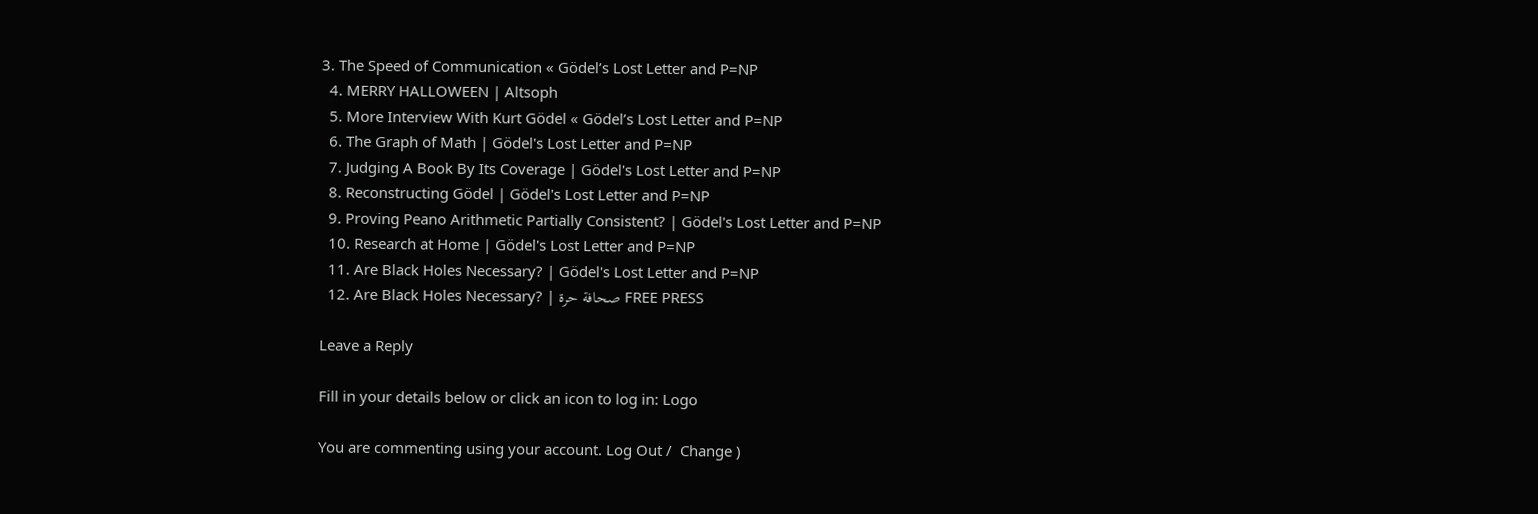3. The Speed of Communication « Gödel’s Lost Letter and P=NP
  4. MERRY HALLOWEEN | Altsoph
  5. More Interview With Kurt Gödel « Gödel’s Lost Letter and P=NP
  6. The Graph of Math | Gödel's Lost Letter and P=NP
  7. Judging A Book By Its Coverage | Gödel's Lost Letter and P=NP
  8. Reconstructing Gödel | Gödel's Lost Letter and P=NP
  9. Proving Peano Arithmetic Partially Consistent? | Gödel's Lost Letter and P=NP
  10. Research at Home | Gödel's Lost Letter and P=NP
  11. Are Black Holes Necessary? | Gödel's Lost Letter and P=NP
  12. Are Black Holes Necessary? | صحافة حرة FREE PRESS

Leave a Reply

Fill in your details below or click an icon to log in: Logo

You are commenting using your account. Log Out /  Change )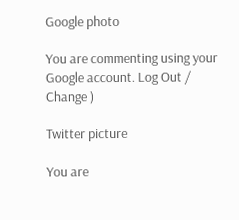Google photo

You are commenting using your Google account. Log Out /  Change )

Twitter picture

You are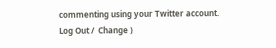commenting using your Twitter account. Log Out /  Change )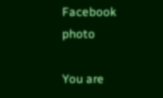Facebook photo

You are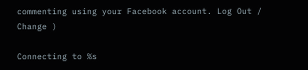commenting using your Facebook account. Log Out /  Change )

Connecting to %s